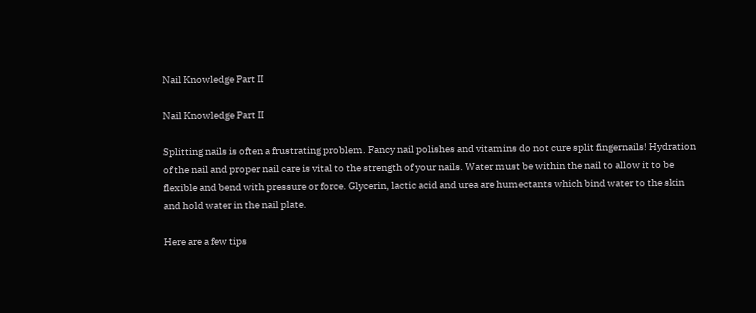Nail Knowledge Part II

Nail Knowledge Part II

Splitting nails is often a frustrating problem. Fancy nail polishes and vitamins do not cure split fingernails! Hydration of the nail and proper nail care is vital to the strength of your nails. Water must be within the nail to allow it to be flexible and bend with pressure or force. Glycerin, lactic acid and urea are humectants which bind water to the skin and hold water in the nail plate.

Here are a few tips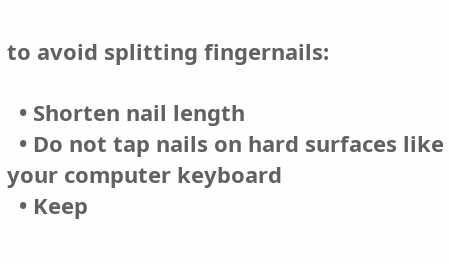to avoid splitting fingernails:

  • Shorten nail length
  • Do not tap nails on hard surfaces like your computer keyboard
  • Keep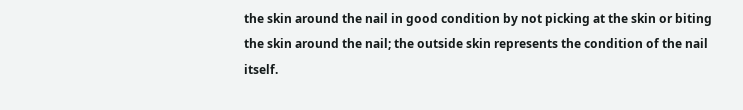the skin around the nail in good condition by not picking at the skin or biting the skin around the nail; the outside skin represents the condition of the nail itself.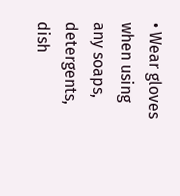• Wear gloves when using any soaps, detergents, dish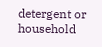detergent or household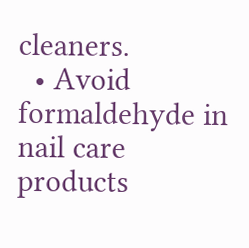cleaners.
  • Avoid formaldehyde in nail care products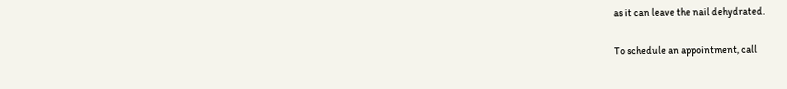as it can leave the nail dehydrated.

To schedule an appointment, call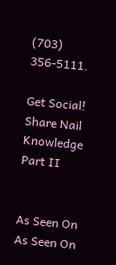(703) 356-5111.

Get Social! Share Nail Knowledge Part II


As Seen On As Seen On